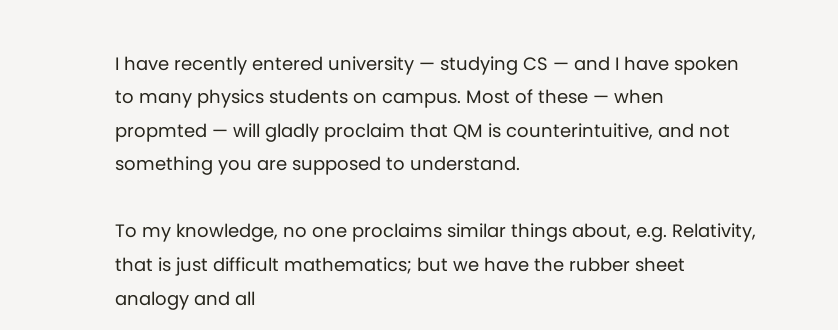I have recently entered university — studying CS — and I have spoken to many physics students on campus. Most of these — when propmted — will gladly proclaim that QM is counterintuitive, and not something you are supposed to understand.

To my knowledge, no one proclaims similar things about, e.g. Relativity, that is just difficult mathematics; but we have the rubber sheet analogy and all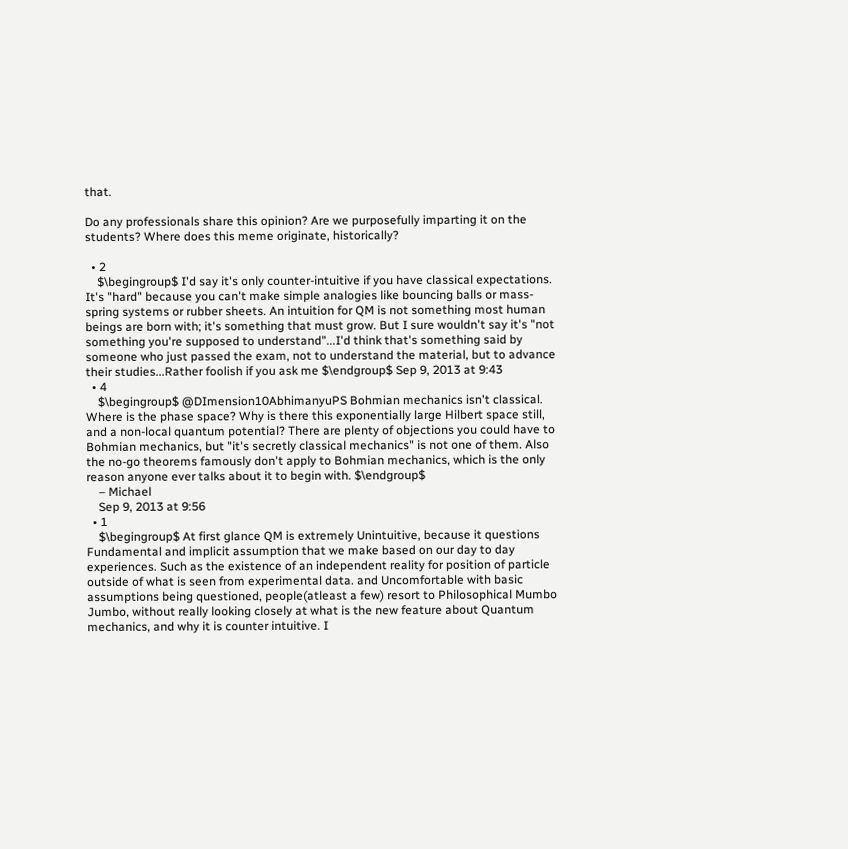that.

Do any professionals share this opinion? Are we purposefully imparting it on the students? Where does this meme originate, historically?

  • 2
    $\begingroup$ I'd say it's only counter-intuitive if you have classical expectations. It's "hard" because you can't make simple analogies like bouncing balls or mass-spring systems or rubber sheets. An intuition for QM is not something most human beings are born with; it's something that must grow. But I sure wouldn't say it's "not something you're supposed to understand"...I'd think that's something said by someone who just passed the exam, not to understand the material, but to advance their studies...Rather foolish if you ask me $\endgroup$ Sep 9, 2013 at 9:43
  • 4
    $\begingroup$ @DImension10AbhimanyuPS Bohmian mechanics isn't classical. Where is the phase space? Why is there this exponentially large Hilbert space still, and a non-local quantum potential? There are plenty of objections you could have to Bohmian mechanics, but "it's secretly classical mechanics" is not one of them. Also the no-go theorems famously don't apply to Bohmian mechanics, which is the only reason anyone ever talks about it to begin with. $\endgroup$
    – Michael
    Sep 9, 2013 at 9:56
  • 1
    $\begingroup$ At first glance QM is extremely Unintuitive, because it questions Fundamental and implicit assumption that we make based on our day to day experiences. Such as the existence of an independent reality for position of particle outside of what is seen from experimental data. and Uncomfortable with basic assumptions being questioned, people(atleast a few) resort to Philosophical Mumbo Jumbo, without really looking closely at what is the new feature about Quantum mechanics, and why it is counter intuitive. I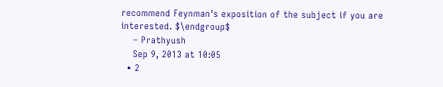recommend Feynman's exposition of the subject if you are interested. $\endgroup$
    – Prathyush
    Sep 9, 2013 at 10:05
  • 2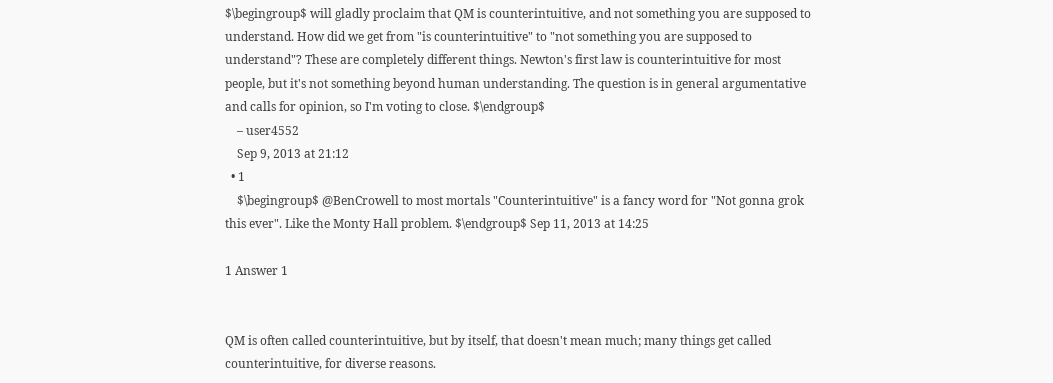$\begingroup$ will gladly proclaim that QM is counterintuitive, and not something you are supposed to understand. How did we get from "is counterintuitive" to "not something you are supposed to understand"? These are completely different things. Newton's first law is counterintuitive for most people, but it's not something beyond human understanding. The question is in general argumentative and calls for opinion, so I'm voting to close. $\endgroup$
    – user4552
    Sep 9, 2013 at 21:12
  • 1
    $\begingroup$ @BenCrowell to most mortals "Counterintuitive" is a fancy word for "Not gonna grok this ever". Like the Monty Hall problem. $\endgroup$ Sep 11, 2013 at 14:25

1 Answer 1


QM is often called counterintuitive, but by itself, that doesn't mean much; many things get called counterintuitive, for diverse reasons.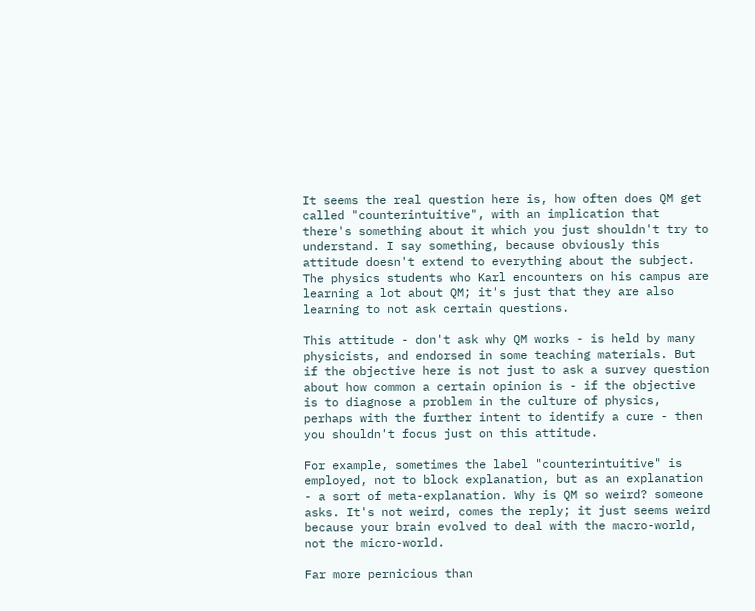It seems the real question here is, how often does QM get called "counterintuitive", with an implication that there's something about it which you just shouldn't try to understand. I say something, because obviously this attitude doesn't extend to everything about the subject. The physics students who Karl encounters on his campus are learning a lot about QM; it's just that they are also learning to not ask certain questions.

This attitude - don't ask why QM works - is held by many physicists, and endorsed in some teaching materials. But if the objective here is not just to ask a survey question about how common a certain opinion is - if the objective is to diagnose a problem in the culture of physics, perhaps with the further intent to identify a cure - then you shouldn't focus just on this attitude.

For example, sometimes the label "counterintuitive" is employed, not to block explanation, but as an explanation - a sort of meta-explanation. Why is QM so weird? someone asks. It's not weird, comes the reply; it just seems weird because your brain evolved to deal with the macro-world, not the micro-world.

Far more pernicious than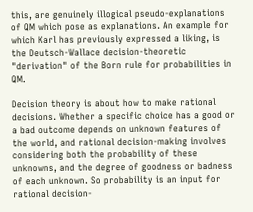this, are genuinely illogical pseudo-explanations of QM which pose as explanations. An example for which Karl has previously expressed a liking, is the Deutsch-Wallace decision-theoretic "derivation" of the Born rule for probabilities in QM.

Decision theory is about how to make rational decisions. Whether a specific choice has a good or a bad outcome depends on unknown features of the world, and rational decision-making involves considering both the probability of these unknowns, and the degree of goodness or badness of each unknown. So probability is an input for rational decision-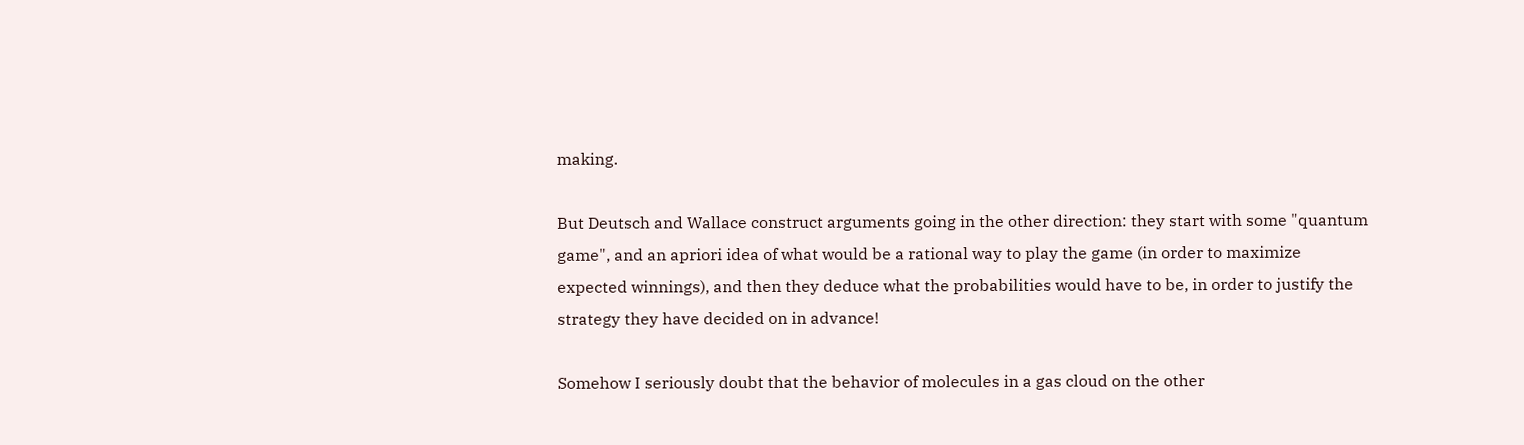making.

But Deutsch and Wallace construct arguments going in the other direction: they start with some "quantum game", and an apriori idea of what would be a rational way to play the game (in order to maximize expected winnings), and then they deduce what the probabilities would have to be, in order to justify the strategy they have decided on in advance!

Somehow I seriously doubt that the behavior of molecules in a gas cloud on the other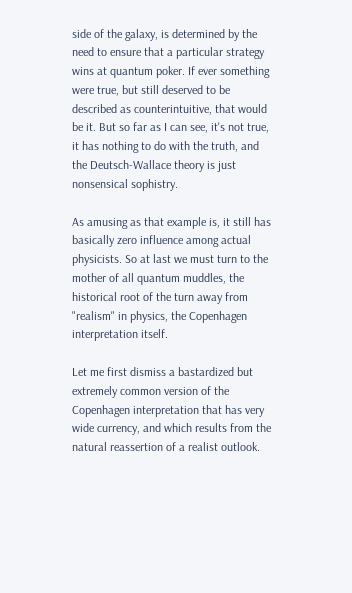side of the galaxy, is determined by the need to ensure that a particular strategy wins at quantum poker. If ever something were true, but still deserved to be described as counterintuitive, that would be it. But so far as I can see, it's not true, it has nothing to do with the truth, and the Deutsch-Wallace theory is just nonsensical sophistry.

As amusing as that example is, it still has basically zero influence among actual physicists. So at last we must turn to the mother of all quantum muddles, the historical root of the turn away from "realism" in physics, the Copenhagen interpretation itself.

Let me first dismiss a bastardized but extremely common version of the Copenhagen interpretation that has very wide currency, and which results from the natural reassertion of a realist outlook.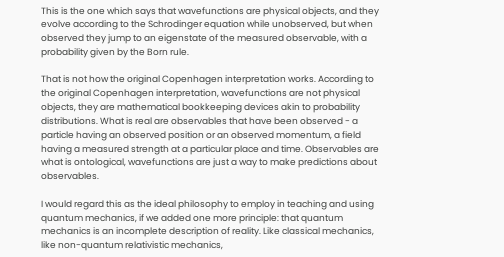This is the one which says that wavefunctions are physical objects, and they evolve according to the Schrodinger equation while unobserved, but when observed they jump to an eigenstate of the measured observable, with a probability given by the Born rule.

That is not how the original Copenhagen interpretation works. According to the original Copenhagen interpretation, wavefunctions are not physical objects, they are mathematical bookkeeping devices akin to probability distributions. What is real are observables that have been observed - a particle having an observed position or an observed momentum, a field having a measured strength at a particular place and time. Observables are what is ontological, wavefunctions are just a way to make predictions about observables.

I would regard this as the ideal philosophy to employ in teaching and using quantum mechanics, if we added one more principle: that quantum mechanics is an incomplete description of reality. Like classical mechanics, like non-quantum relativistic mechanics,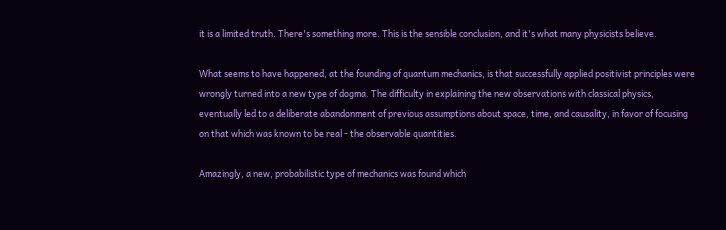it is a limited truth. There's something more. This is the sensible conclusion, and it's what many physicists believe.

What seems to have happened, at the founding of quantum mechanics, is that successfully applied positivist principles were wrongly turned into a new type of dogma. The difficulty in explaining the new observations with classical physics, eventually led to a deliberate abandonment of previous assumptions about space, time, and causality, in favor of focusing on that which was known to be real - the observable quantities.

Amazingly, a new, probabilistic type of mechanics was found which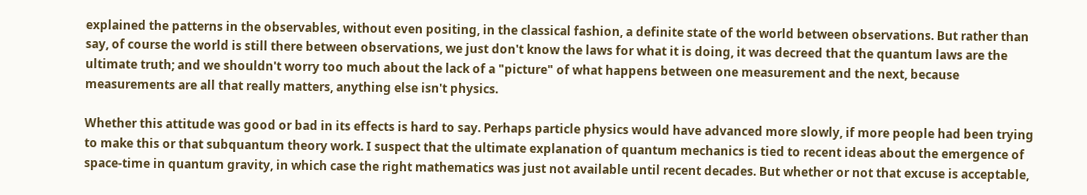explained the patterns in the observables, without even positing, in the classical fashion, a definite state of the world between observations. But rather than say, of course the world is still there between observations, we just don't know the laws for what it is doing, it was decreed that the quantum laws are the ultimate truth; and we shouldn't worry too much about the lack of a "picture" of what happens between one measurement and the next, because measurements are all that really matters, anything else isn't physics.

Whether this attitude was good or bad in its effects is hard to say. Perhaps particle physics would have advanced more slowly, if more people had been trying to make this or that subquantum theory work. I suspect that the ultimate explanation of quantum mechanics is tied to recent ideas about the emergence of space-time in quantum gravity, in which case the right mathematics was just not available until recent decades. But whether or not that excuse is acceptable,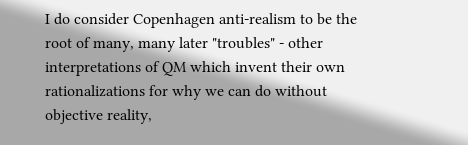I do consider Copenhagen anti-realism to be the root of many, many later "troubles" - other interpretations of QM which invent their own rationalizations for why we can do without objective reality,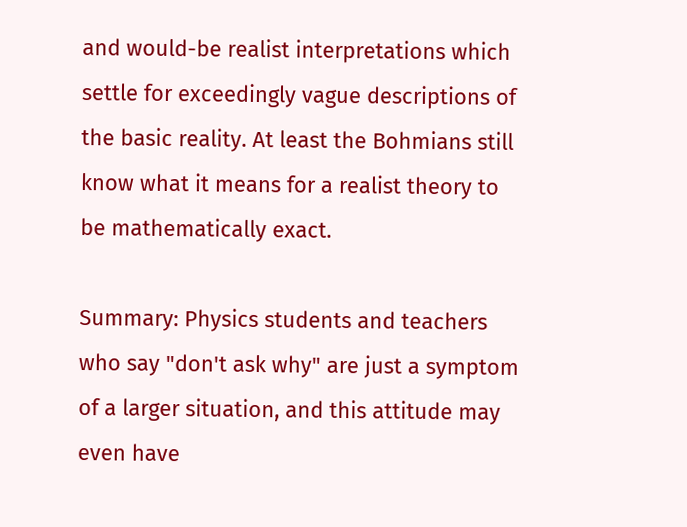and would-be realist interpretations which settle for exceedingly vague descriptions of the basic reality. At least the Bohmians still know what it means for a realist theory to be mathematically exact.

Summary: Physics students and teachers who say "don't ask why" are just a symptom of a larger situation, and this attitude may even have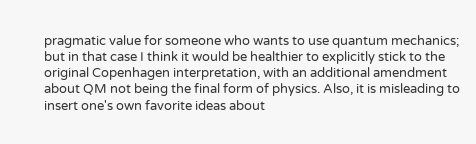pragmatic value for someone who wants to use quantum mechanics; but in that case I think it would be healthier to explicitly stick to the original Copenhagen interpretation, with an additional amendment about QM not being the final form of physics. Also, it is misleading to insert one's own favorite ideas about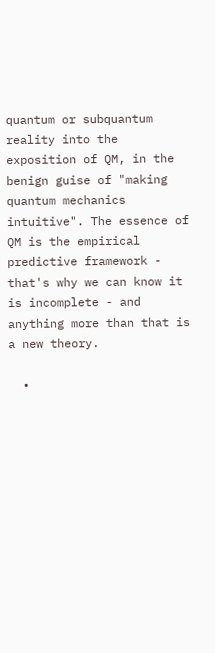quantum or subquantum reality into the exposition of QM, in the benign guise of "making quantum mechanics intuitive". The essence of QM is the empirical predictive framework - that's why we can know it is incomplete - and anything more than that is a new theory.

  •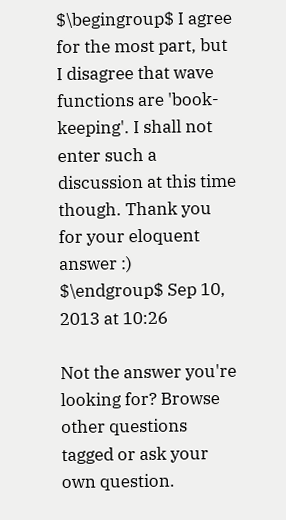$\begingroup$ I agree for the most part, but I disagree that wave functions are 'book-keeping'. I shall not enter such a discussion at this time though. Thank you for your eloquent answer :) $\endgroup$ Sep 10, 2013 at 10:26

Not the answer you're looking for? Browse other questions tagged or ask your own question.